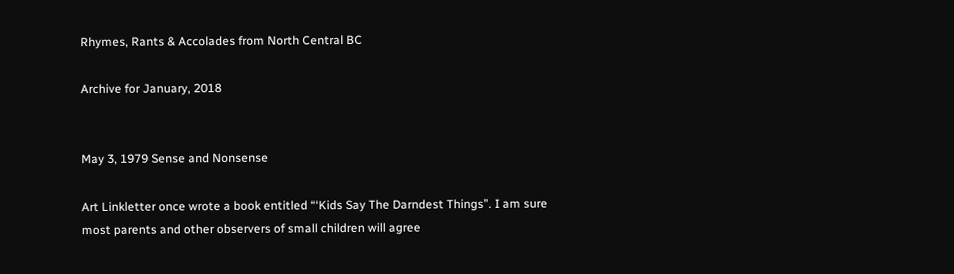Rhymes, Rants & Accolades from North Central BC

Archive for January, 2018


May 3, 1979 Sense and Nonsense

Art Linkletter once wrote a book entitled “‘Kids Say The Darndest Things”. I am sure most parents and other observers of small children will agree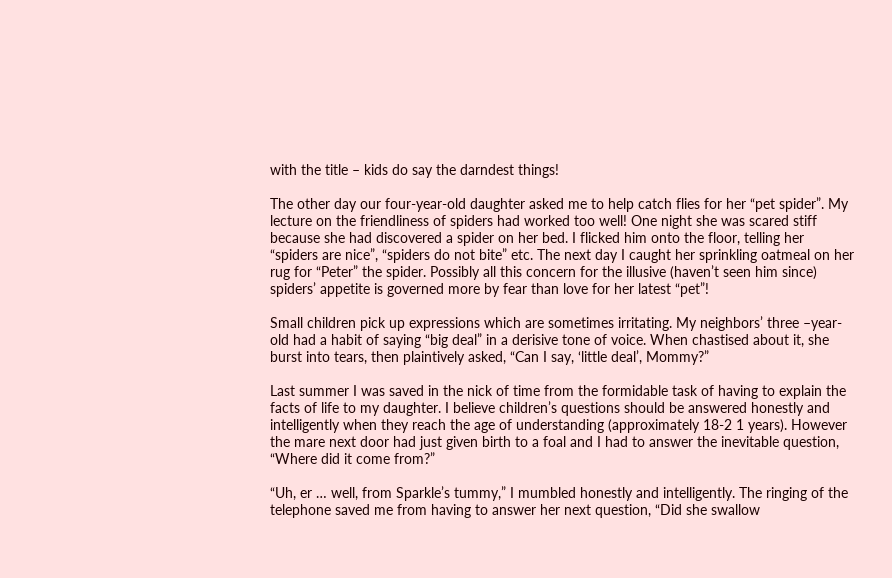with the title – kids do say the darndest things!

The other day our four-year-old daughter asked me to help catch flies for her “pet spider”. My lecture on the friendliness of spiders had worked too well! One night she was scared stiff because she had discovered a spider on her bed. I flicked him onto the floor, telling her “spiders are nice”, “spiders do not bite” etc. The next day I caught her sprinkling oatmeal on her rug for “Peter” the spider. Possibly all this concern for the illusive (haven’t seen him since) spiders’ appetite is governed more by fear than love for her latest “pet”!

Small children pick up expressions which are sometimes irritating. My neighbors’ three –year-old had a habit of saying “big deal” in a derisive tone of voice. When chastised about it, she burst into tears, then plaintively asked, “Can I say, ‘little deal’, Mommy?”

Last summer I was saved in the nick of time from the formidable task of having to explain the facts of life to my daughter. I believe children’s questions should be answered honestly and intelligently when they reach the age of understanding (approximately 18-2 1 years). However the mare next door had just given birth to a foal and I had to answer the inevitable question, “Where did it come from?”

“Uh, er … well, from Sparkle’s tummy,” I mumbled honestly and intelligently. The ringing of the telephone saved me from having to answer her next question, “Did she swallow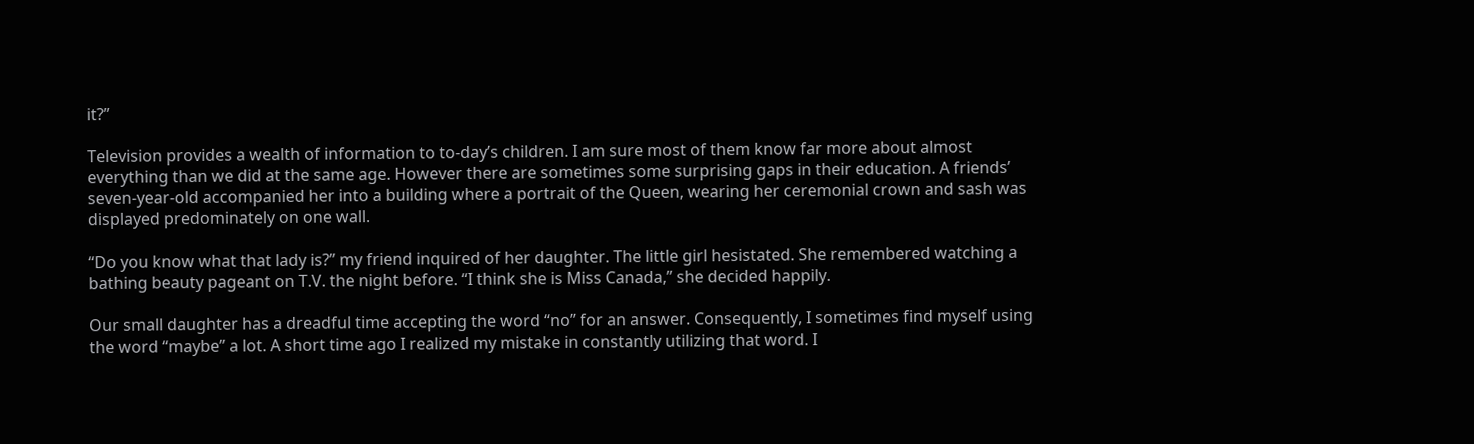it?”

Television provides a wealth of information to to-day’s children. I am sure most of them know far more about almost everything than we did at the same age. However there are sometimes some surprising gaps in their education. A friends’ seven-year-old accompanied her into a building where a portrait of the Queen, wearing her ceremonial crown and sash was displayed predominately on one wall.

“Do you know what that lady is?” my friend inquired of her daughter. The little girl hesistated. She remembered watching a bathing beauty pageant on T.V. the night before. “I think she is Miss Canada,” she decided happily.

Our small daughter has a dreadful time accepting the word “no” for an answer. Consequently, I sometimes find myself using the word “maybe” a lot. A short time ago I realized my mistake in constantly utilizing that word. I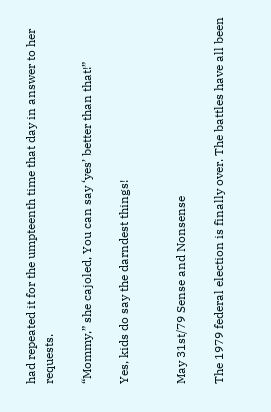had repeated it for the umpteenth time that day in answer to her requests.

“Mommy,” she cajoled, You can say ‘yes’ better than that!”

Yes, kids do say the darndest things!


May 31st/79 Sense and Nonsense

The 1979 federal election is finally over. The battles have all been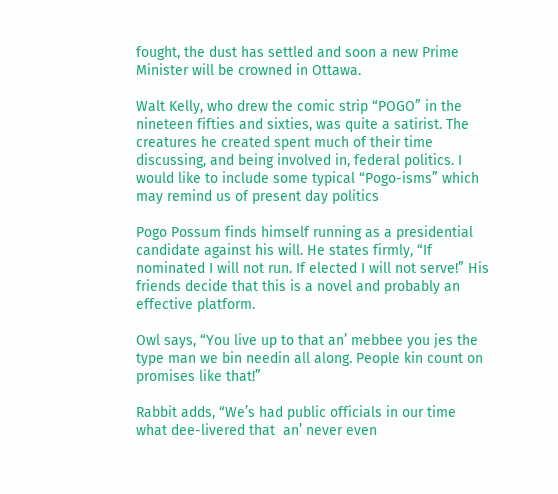fought, the dust has settled and soon a new Prime Minister will be crowned in Ottawa.

Walt Kelly, who drew the comic strip “POGO” in the nineteen fifties and sixties, was quite a satirist. The creatures he created spent much of their time discussing, and being involved in, federal politics. I would like to include some typical “Pogo-isms” which may remind us of present day politics

Pogo Possum finds himself running as a presidential candidate against his will. He states firmly, “If nominated I will not run. If elected I will not serve!” His friends decide that this is a novel and probably an effective platform.

Owl says, “You live up to that an’ mebbee you jes the type man we bin needin all along. People kin count on promises like that!”

Rabbit adds, “We’s had public officials in our time what dee-livered that  an’ never even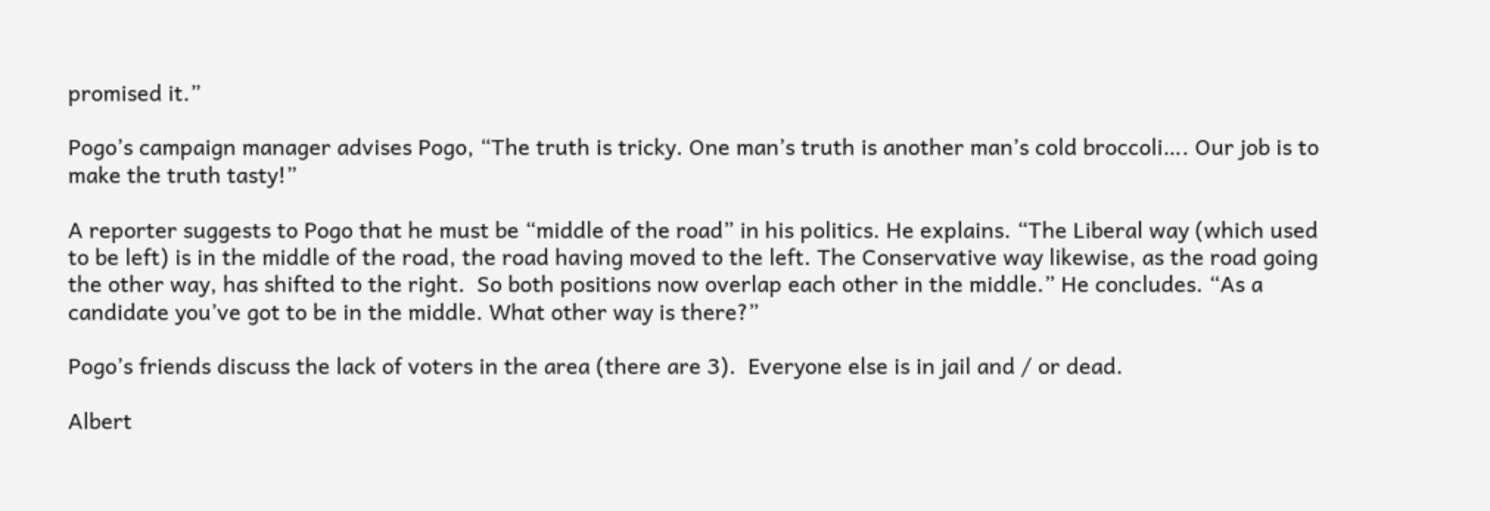promised it.”

Pogo’s campaign manager advises Pogo, “The truth is tricky. One man’s truth is another man’s cold broccoli…. Our job is to make the truth tasty!”

A reporter suggests to Pogo that he must be “middle of the road” in his politics. He explains. “The Liberal way (which used to be left) is in the middle of the road, the road having moved to the left. The Conservative way likewise, as the road going the other way, has shifted to the right.  So both positions now overlap each other in the middle.” He concludes. “As a candidate you’ve got to be in the middle. What other way is there?”

Pogo’s friends discuss the lack of voters in the area (there are 3).  Everyone else is in jail and / or dead.

Albert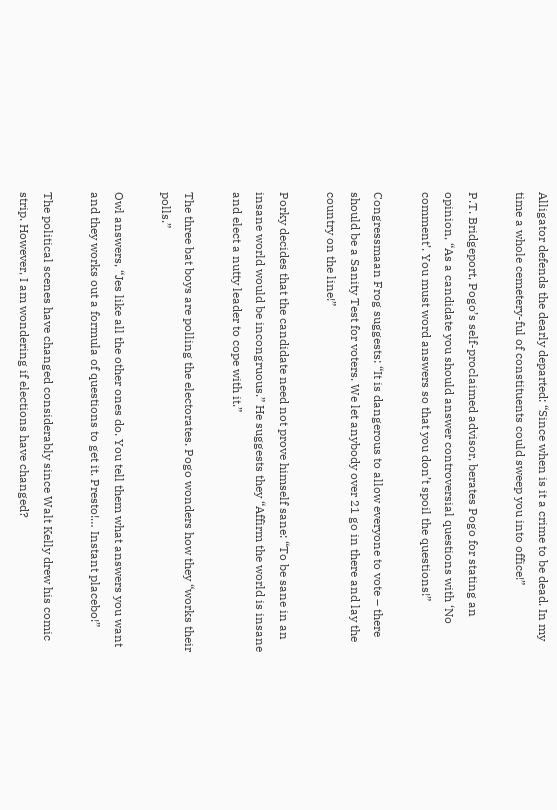Alligator defends the dearly departed: “Since when is it a crime to be dead. In my time a whole cemetery-ful of constituents could sweep you into office!”

P.T. Bridgeport, Pogo’s self-proclaimed advisor, berates Pogo for stating an opinion, “As a candidate you should answer controversial questions with ‘No comment’. You must word answers so that you don’t spoil the questions!”

Congressmaan Frog suggests: “It is dangerous to allow everyone to vote – there should be a Sanity Test for voters. We let anybody over 21 go in there and lay the country on the line!”

Porky decides that the candidate need not prove himself sane: “To be sane in an insane world would be incongruous.” He suggests they “Affirm the world is insane and elect a nutty leader to cope with it.”

The three bat boys are polling the electorates. Pogo wonders how they “works their polls.”

Owl answers, “Jes like all the other ones do. You tell them what answers you want and they works out a formula of questions to get it. Presto!… Instant placebo!”

The political scenes have changed considerably since Walt Kelly drew his comic strip. However, I am wondering if elections have changed?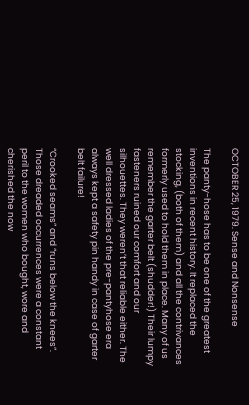OCTOBER 25, 1979. Sense and Nonsense

The panty-hose has to be one of the greatest inventions in recent history. It replaced the stocking, (both of them) and all the contrivances formerly used to hold them in place. Many of us remember the garter belt (shudder!) Their lumpy fasteners ruined our comfort and our silhouettes. They weren’t that reliable either. The well dressed ladies of the pre-pantyhose era always kept a safety pin handy in case of garter belt failure!

“Crooked seams” and “runs below the knees”. Those dreaded occurrences were a constant peril to the women who bought, wore and cherished the now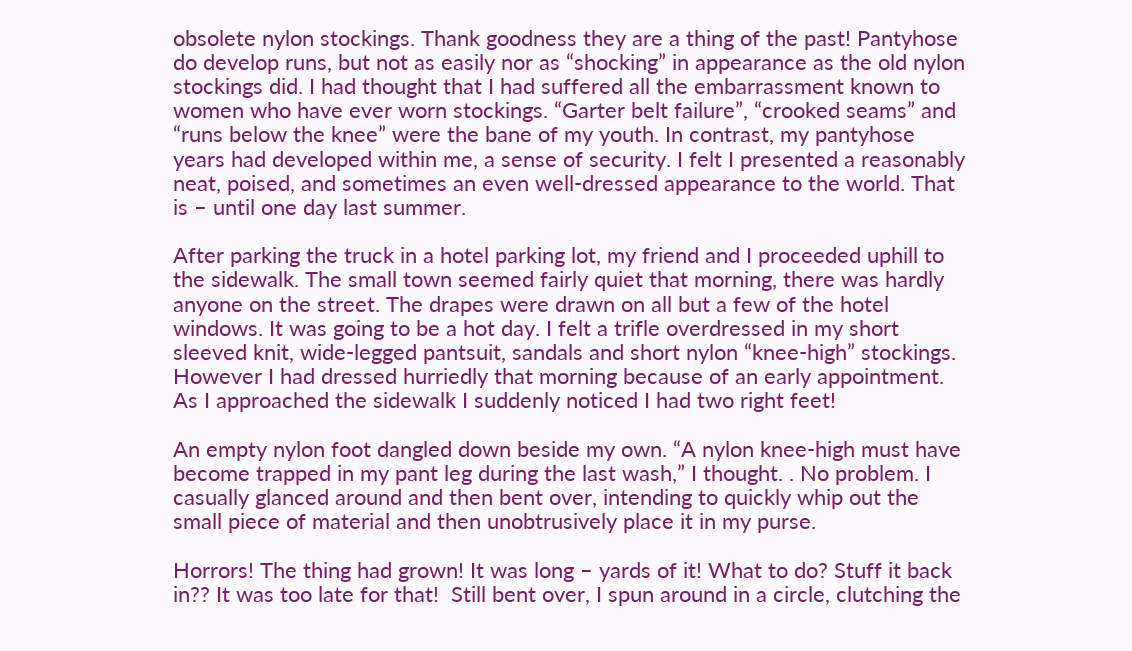obsolete nylon stockings. Thank goodness they are a thing of the past! Pantyhose do develop runs, but not as easily nor as “shocking” in appearance as the old nylon stockings did. I had thought that I had suffered all the embarrassment known to women who have ever worn stockings. “Garter belt failure”, “crooked seams” and “runs below the knee” were the bane of my youth. In contrast, my pantyhose years had developed within me, a sense of security. I felt I presented a reasonably neat, poised, and sometimes an even well-dressed appearance to the world. That is – until one day last summer.

After parking the truck in a hotel parking lot, my friend and I proceeded uphill to the sidewalk. The small town seemed fairly quiet that morning, there was hardly anyone on the street. The drapes were drawn on all but a few of the hotel windows. It was going to be a hot day. I felt a trifle overdressed in my short sleeved knit, wide-legged pantsuit, sandals and short nylon “knee-high” stockings. However I had dressed hurriedly that morning because of an early appointment. As I approached the sidewalk I suddenly noticed I had two right feet!

An empty nylon foot dangled down beside my own. “A nylon knee-high must have become trapped in my pant leg during the last wash,” I thought. . No problem. I casually glanced around and then bent over, intending to quickly whip out the small piece of material and then unobtrusively place it in my purse.

Horrors! The thing had grown! It was long – yards of it! What to do? Stuff it back in?? It was too late for that!  Still bent over, I spun around in a circle, clutching the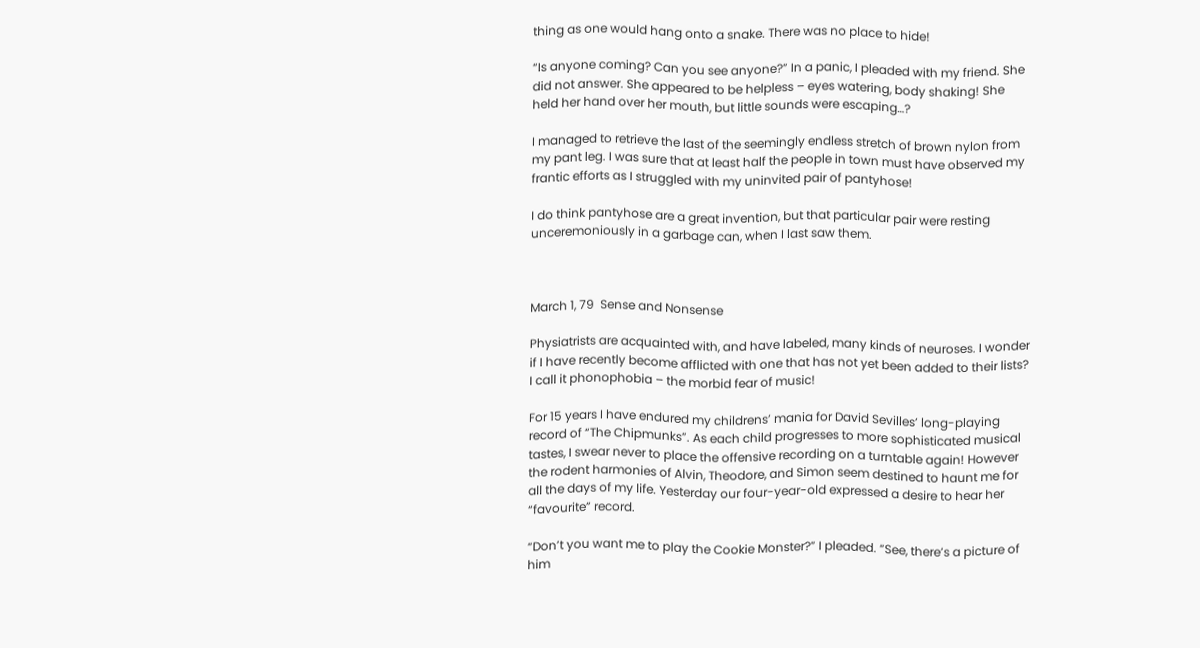thing as one would hang onto a snake. There was no place to hide!

“Is anyone coming? Can you see anyone?” In a panic, I pleaded with my friend. She did not answer. She appeared to be helpless – eyes watering, body shaking! She held her hand over her mouth, but little sounds were escaping…?

I managed to retrieve the last of the seemingly endless stretch of brown nylon from my pant leg. I was sure that at least half the people in town must have observed my frantic efforts as I struggled with my uninvited pair of pantyhose!

I do think pantyhose are a great invention, but that particular pair were resting unceremoniously in a garbage can, when I last saw them.



March 1, 79  Sense and Nonsense

Physiatrists are acquainted with, and have labeled, many kinds of neuroses. I wonder if I have recently become afflicted with one that has not yet been added to their lists? I call it phonophobia – the morbid fear of music!

For 15 years I have endured my childrens’ mania for David Sevilles’ long-playing record of “The Chipmunks”. As each child progresses to more sophisticated musical tastes, I swear never to place the offensive recording on a turntable again! However the rodent harmonies of Alvin, Theodore, and Simon seem destined to haunt me for all the days of my life. Yesterday our four-year-old expressed a desire to hear her “favourite” record.

“Don’t you want me to play the Cookie Monster?” I pleaded. “See, there’s a picture of him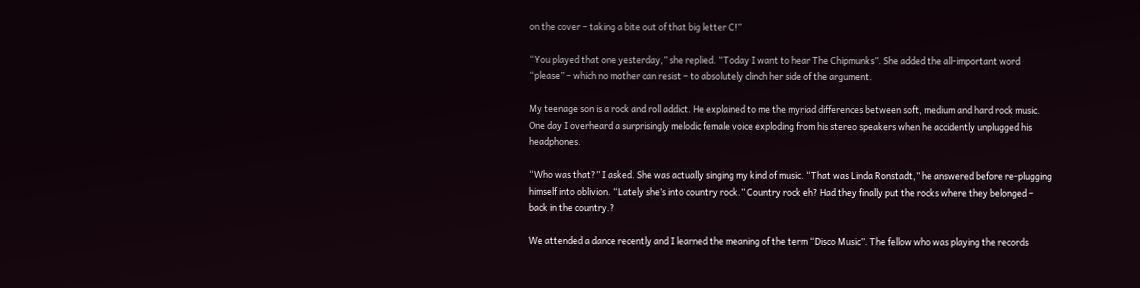on the cover – taking a bite out of that big letter C!”

“You played that one yesterday,” she replied. “Today I want to hear The Chipmunks”. She added the all-important word “please” – which no mother can resist – to absolutely clinch her side of the argument.

My teenage son is a rock and roll addict. He explained to me the myriad differences between soft, medium and hard rock music. One day I overheard a surprisingly melodic female voice exploding from his stereo speakers when he accidently unplugged his headphones.

“Who was that?” I asked. She was actually singing my kind of music. “That was Linda Ronstadt,” he answered before re-plugging himself into oblivion. “Lately she’s into country rock.” Country rock eh? Had they finally put the rocks where they belonged – back in the country.?

We attended a dance recently and I learned the meaning of the term “Disco Music”. The fellow who was playing the records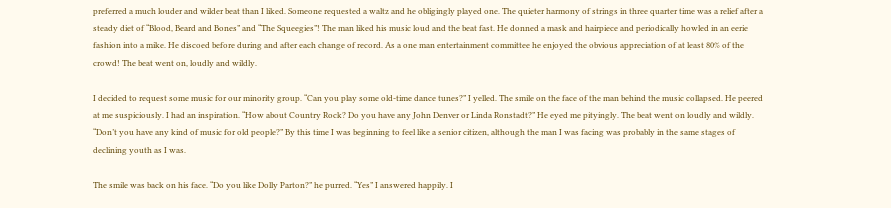preferred a much louder and wilder beat than I liked. Someone requested a waltz and he obligingly played one. The quieter harmony of strings in three quarter time was a relief after a steady diet of “Blood, Beard and Bones” and “The Squeegies”! The man liked his music loud and the beat fast. He donned a mask and hairpiece and periodically howled in an eerie fashion into a mike. He discoed before during and after each change of record. As a one man entertainment committee he enjoyed the obvious appreciation of at least 80% of the crowd! The beat went on, loudly and wildly.

I decided to request some music for our minority group. “Can you play some old-time dance tunes?” I yelled. The smile on the face of the man behind the music collapsed. He peered at me suspiciously. I had an inspiration. “How about Country Rock? Do you have any John Denver or Linda Ronstadt?” He eyed me pityingly. The beat went on loudly and wildly. “Don’t you have any kind of music for old people?” By this time I was beginning to feel like a senior citizen, although the man I was facing was probably in the same stages of declining youth as I was.

The smile was back on his face. “Do you like Dolly Parton?” he purred. “Yes” I answered happily. I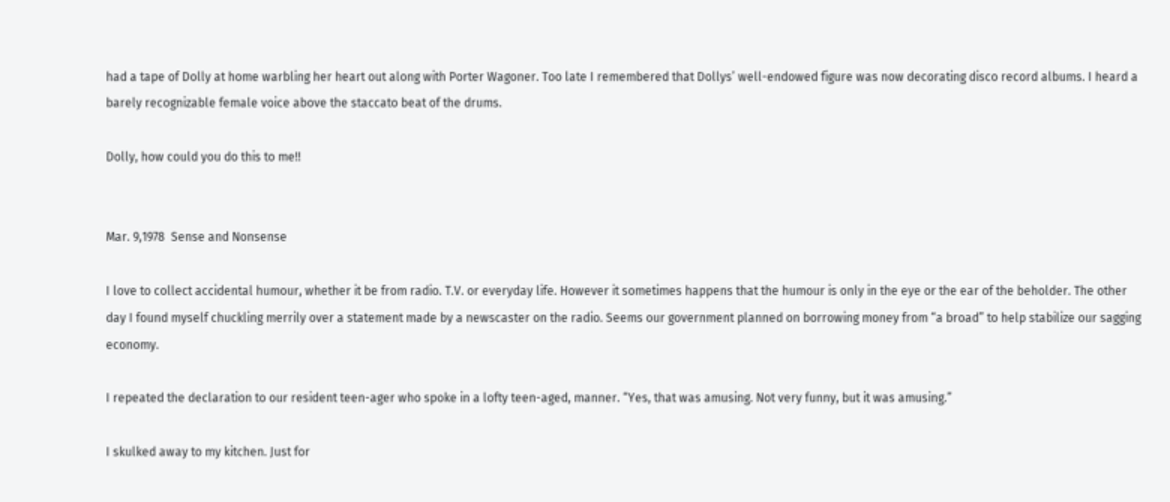had a tape of Dolly at home warbling her heart out along with Porter Wagoner. Too late I remembered that Dollys’ well-endowed figure was now decorating disco record albums. I heard a barely recognizable female voice above the staccato beat of the drums.

Dolly, how could you do this to me!!


Mar. 9,1978  Sense and Nonsense

I love to collect accidental humour, whether it be from radio. T.V. or everyday life. However it sometimes happens that the humour is only in the eye or the ear of the beholder. The other day I found myself chuckling merrily over a statement made by a newscaster on the radio. Seems our government planned on borrowing money from “a broad” to help stabilize our sagging economy.

I repeated the declaration to our resident teen-ager who spoke in a lofty teen-aged, manner. “Yes, that was amusing. Not very funny, but it was amusing.”

I skulked away to my kitchen. Just for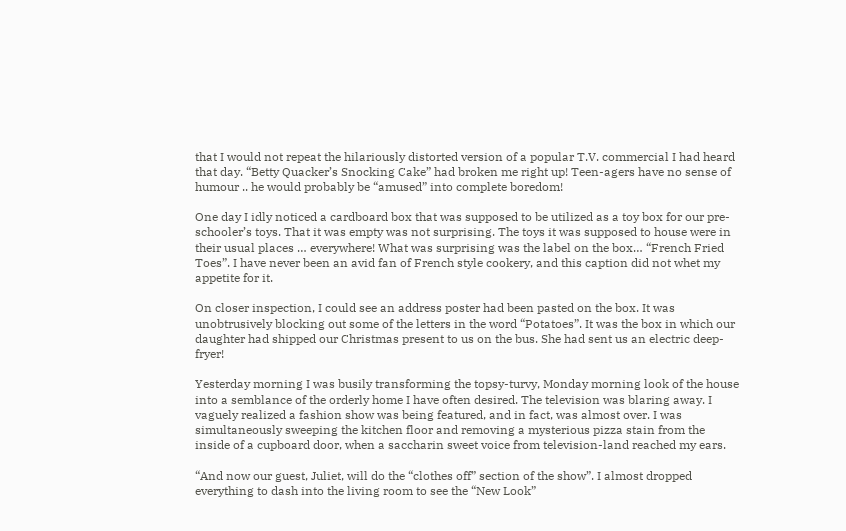that I would not repeat the hilariously distorted version of a popular T.V. commercial I had heard that day. “Betty Quacker’s Snocking Cake” had broken me right up! Teen-agers have no sense of humour .. he would probably be “amused” into complete boredom!

One day I idly noticed a cardboard box that was supposed to be utilized as a toy box for our pre-schooler’s toys. That it was empty was not surprising. The toys it was supposed to house were in their usual places … everywhere! What was surprising was the label on the box… “French Fried Toes”. I have never been an avid fan of French style cookery, and this caption did not whet my appetite for it.

On closer inspection, I could see an address poster had been pasted on the box. It was unobtrusively blocking out some of the letters in the word “Potatoes”. It was the box in which our daughter had shipped our Christmas present to us on the bus. She had sent us an electric deep-fryer!

Yesterday morning I was busily transforming the topsy-turvy, Monday morning look of the house into a semblance of the orderly home I have often desired. The television was blaring away. I vaguely realized a fashion show was being featured, and in fact, was almost over. I was simultaneously sweeping the kitchen floor and removing a mysterious pizza stain from the inside of a cupboard door, when a saccharin sweet voice from television-land reached my ears.

“And now our guest, Juliet, will do the “clothes off” section of the show”. I almost dropped everything to dash into the living room to see the “New Look”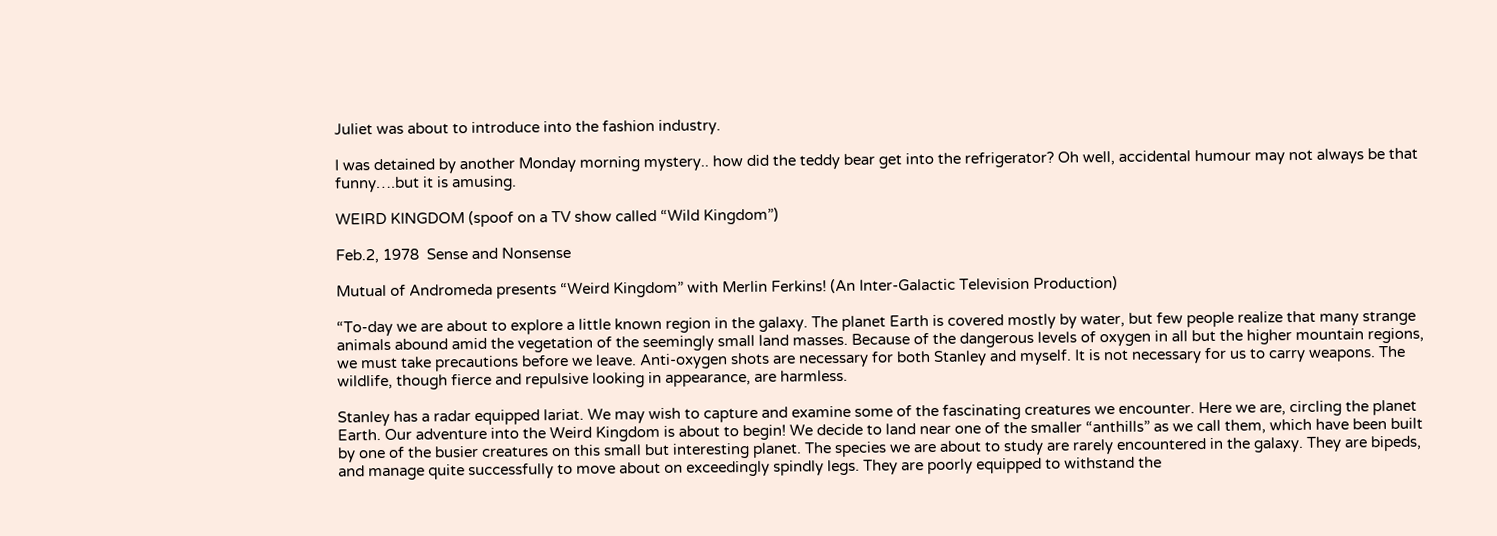Juliet was about to introduce into the fashion industry.

I was detained by another Monday morning mystery.. how did the teddy bear get into the refrigerator? Oh well, accidental humour may not always be that funny….but it is amusing.

WEIRD KINGDOM (spoof on a TV show called “Wild Kingdom”)

Feb.2, 1978  Sense and Nonsense

Mutual of Andromeda presents “Weird Kingdom” with Merlin Ferkins! (An Inter-Galactic Television Production)

“To-day we are about to explore a little known region in the galaxy. The planet Earth is covered mostly by water, but few people realize that many strange animals abound amid the vegetation of the seemingly small land masses. Because of the dangerous levels of oxygen in all but the higher mountain regions, we must take precautions before we leave. Anti-oxygen shots are necessary for both Stanley and myself. It is not necessary for us to carry weapons. The wildlife, though fierce and repulsive looking in appearance, are harmless.

Stanley has a radar equipped lariat. We may wish to capture and examine some of the fascinating creatures we encounter. Here we are, circling the planet Earth. Our adventure into the Weird Kingdom is about to begin! We decide to land near one of the smaller “anthills” as we call them, which have been built by one of the busier creatures on this small but interesting planet. The species we are about to study are rarely encountered in the galaxy. They are bipeds, and manage quite successfully to move about on exceedingly spindly legs. They are poorly equipped to withstand the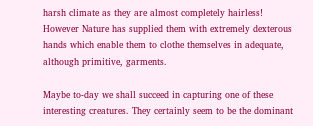harsh climate as they are almost completely hairless! However Nature has supplied them with extremely dexterous hands which enable them to clothe themselves in adequate, although primitive, garments.

Maybe to-day we shall succeed in capturing one of these interesting creatures. They certainly seem to be the dominant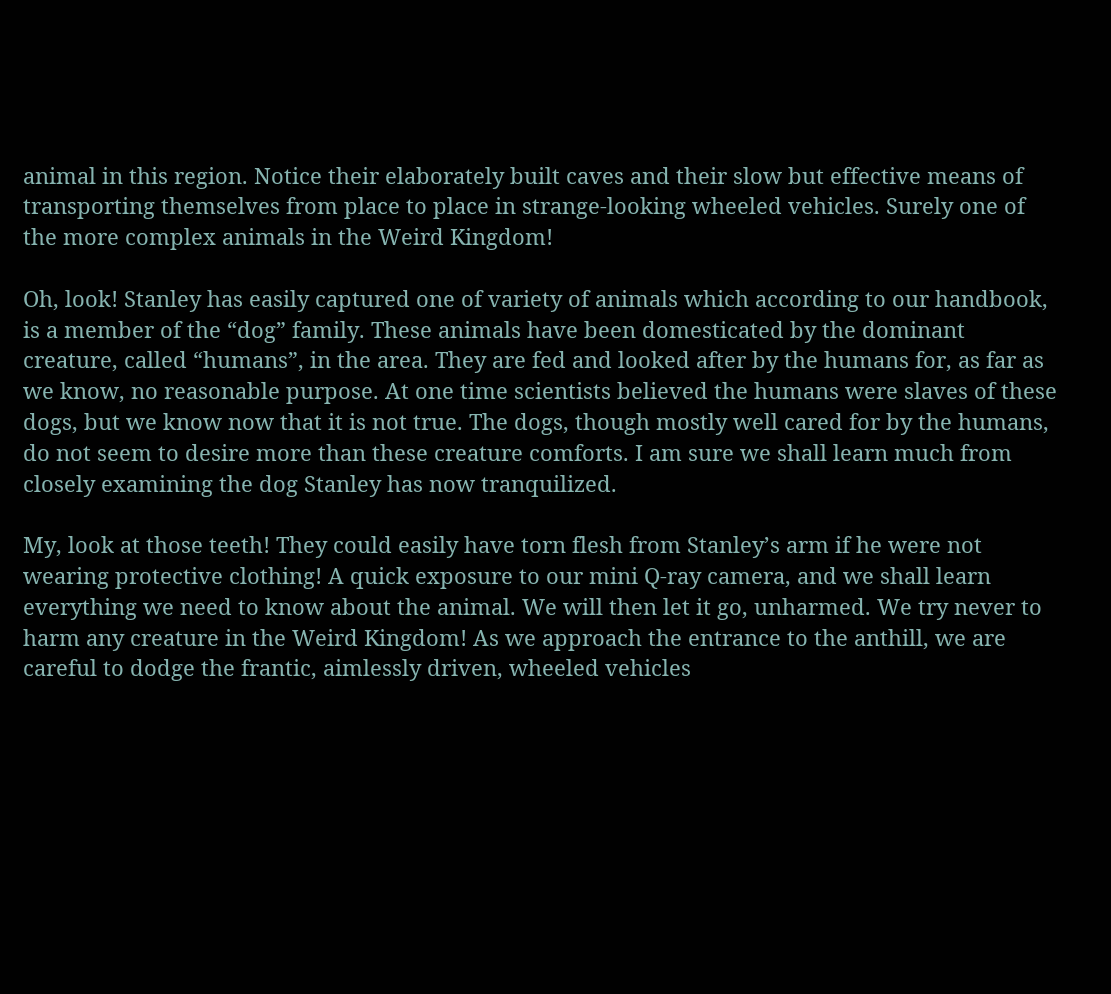animal in this region. Notice their elaborately built caves and their slow but effective means of transporting themselves from place to place in strange-looking wheeled vehicles. Surely one of the more complex animals in the Weird Kingdom!

Oh, look! Stanley has easily captured one of variety of animals which according to our handbook, is a member of the “dog” family. These animals have been domesticated by the dominant creature, called “humans”, in the area. They are fed and looked after by the humans for, as far as we know, no reasonable purpose. At one time scientists believed the humans were slaves of these dogs, but we know now that it is not true. The dogs, though mostly well cared for by the humans, do not seem to desire more than these creature comforts. I am sure we shall learn much from closely examining the dog Stanley has now tranquilized.

My, look at those teeth! They could easily have torn flesh from Stanley’s arm if he were not wearing protective clothing! A quick exposure to our mini Q-ray camera, and we shall learn everything we need to know about the animal. We will then let it go, unharmed. We try never to harm any creature in the Weird Kingdom! As we approach the entrance to the anthill, we are careful to dodge the frantic, aimlessly driven, wheeled vehicles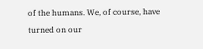of the humans. We, of course, have turned on our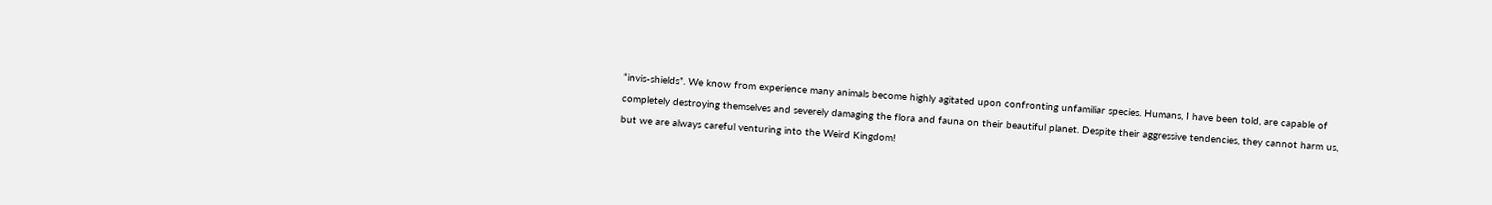“invis-shields”. We know from experience many animals become highly agitated upon confronting unfamiliar species. Humans, I have been told, are capable of completely destroying themselves and severely damaging the flora and fauna on their beautiful planet. Despite their aggressive tendencies, they cannot harm us, but we are always careful venturing into the Weird Kingdom!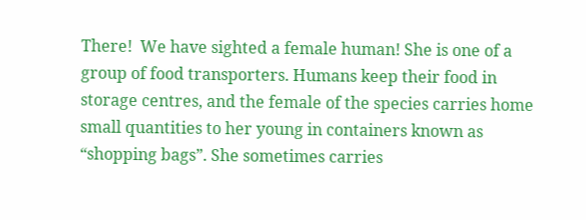There!  We have sighted a female human! She is one of a group of food transporters. Humans keep their food in storage centres, and the female of the species carries home small quantities to her young in containers known as “shopping bags”. She sometimes carries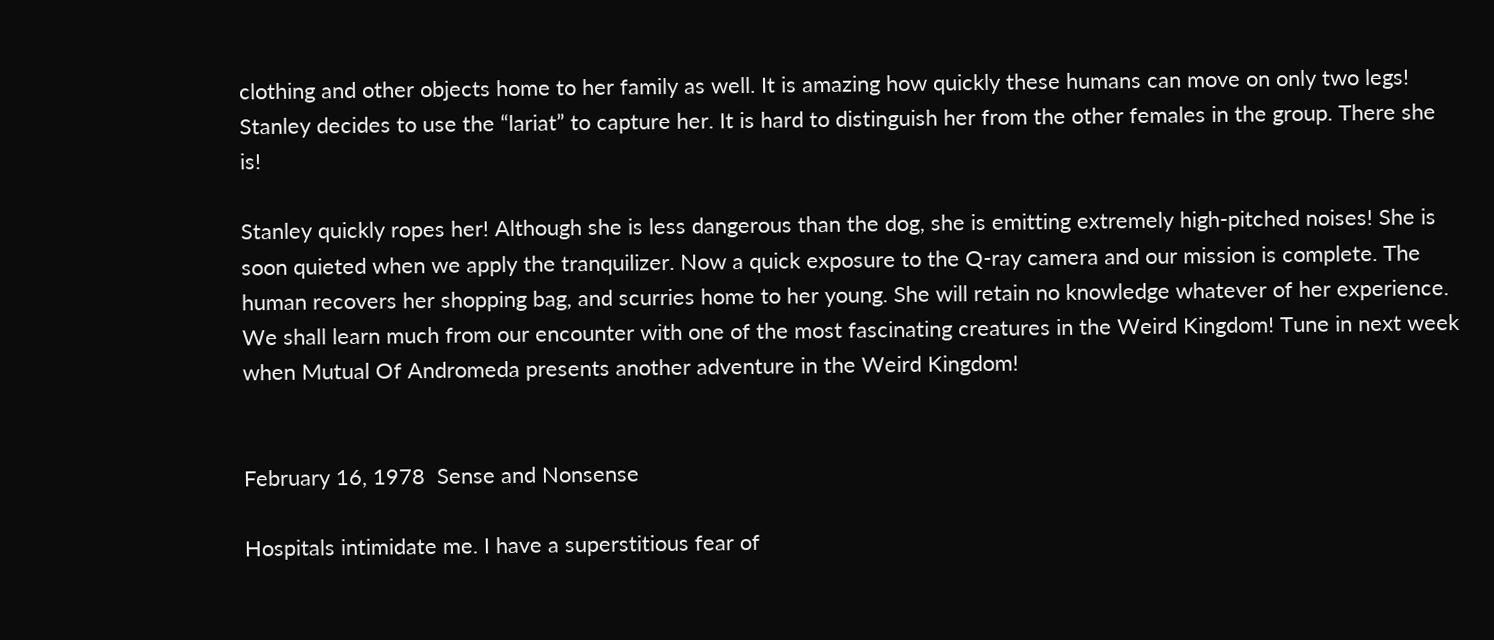clothing and other objects home to her family as well. It is amazing how quickly these humans can move on only two legs! Stanley decides to use the “lariat” to capture her. It is hard to distinguish her from the other females in the group. There she is!

Stanley quickly ropes her! Although she is less dangerous than the dog, she is emitting extremely high-pitched noises! She is soon quieted when we apply the tranquilizer. Now a quick exposure to the Q-ray camera and our mission is complete. The human recovers her shopping bag, and scurries home to her young. She will retain no knowledge whatever of her experience. We shall learn much from our encounter with one of the most fascinating creatures in the Weird Kingdom! Tune in next week when Mutual Of Andromeda presents another adventure in the Weird Kingdom!


February 16, 1978  Sense and Nonsense

Hospitals intimidate me. I have a superstitious fear of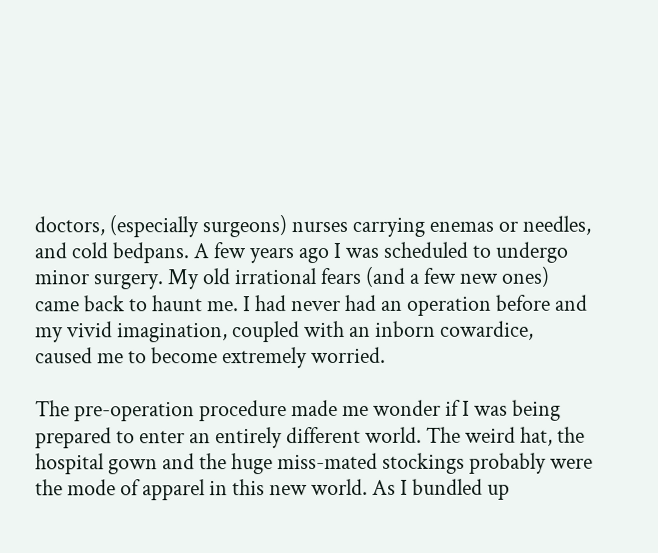doctors, (especially surgeons) nurses carrying enemas or needles, and cold bedpans. A few years ago I was scheduled to undergo minor surgery. My old irrational fears (and a few new ones) came back to haunt me. I had never had an operation before and my vivid imagination, coupled with an inborn cowardice, caused me to become extremely worried.

The pre-operation procedure made me wonder if I was being prepared to enter an entirely different world. The weird hat, the hospital gown and the huge miss-mated stockings probably were the mode of apparel in this new world. As I bundled up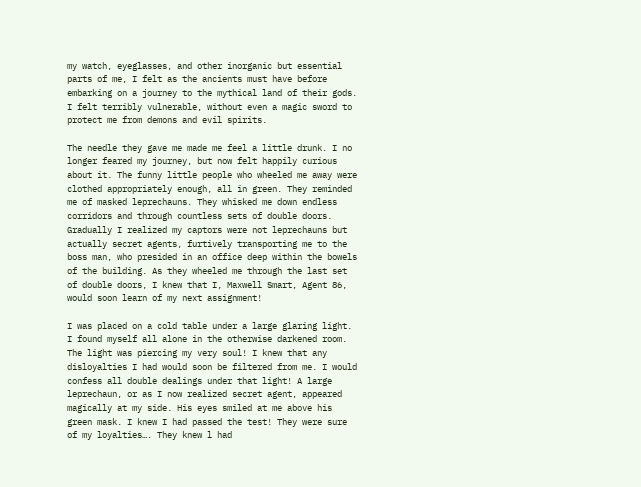my watch, eyeglasses, and other inorganic but essential parts of me, I felt as the ancients must have before embarking on a journey to the mythical land of their gods. I felt terribly vulnerable, without even a magic sword to protect me from demons and evil spirits.

The needle they gave me made me feel a little drunk. I no longer feared my journey, but now felt happily curious about it. The funny little people who wheeled me away were clothed appropriately enough, all in green. They reminded me of masked leprechauns. They whisked me down endless corridors and through countless sets of double doors. Gradually I realized my captors were not leprechauns but actually secret agents, furtively transporting me to the boss man, who presided in an office deep within the bowels of the building. As they wheeled me through the last set of double doors, I knew that I, Maxwell Smart, Agent 86, would soon learn of my next assignment!

I was placed on a cold table under a large glaring light. I found myself all alone in the otherwise darkened room. The light was piercing my very soul! I knew that any disloyalties I had would soon be filtered from me. I would confess all double dealings under that light! A large leprechaun, or as I now realized secret agent, appeared magically at my side. His eyes smiled at me above his green mask. I knew I had passed the test! They were sure of my loyalties…. They knew l had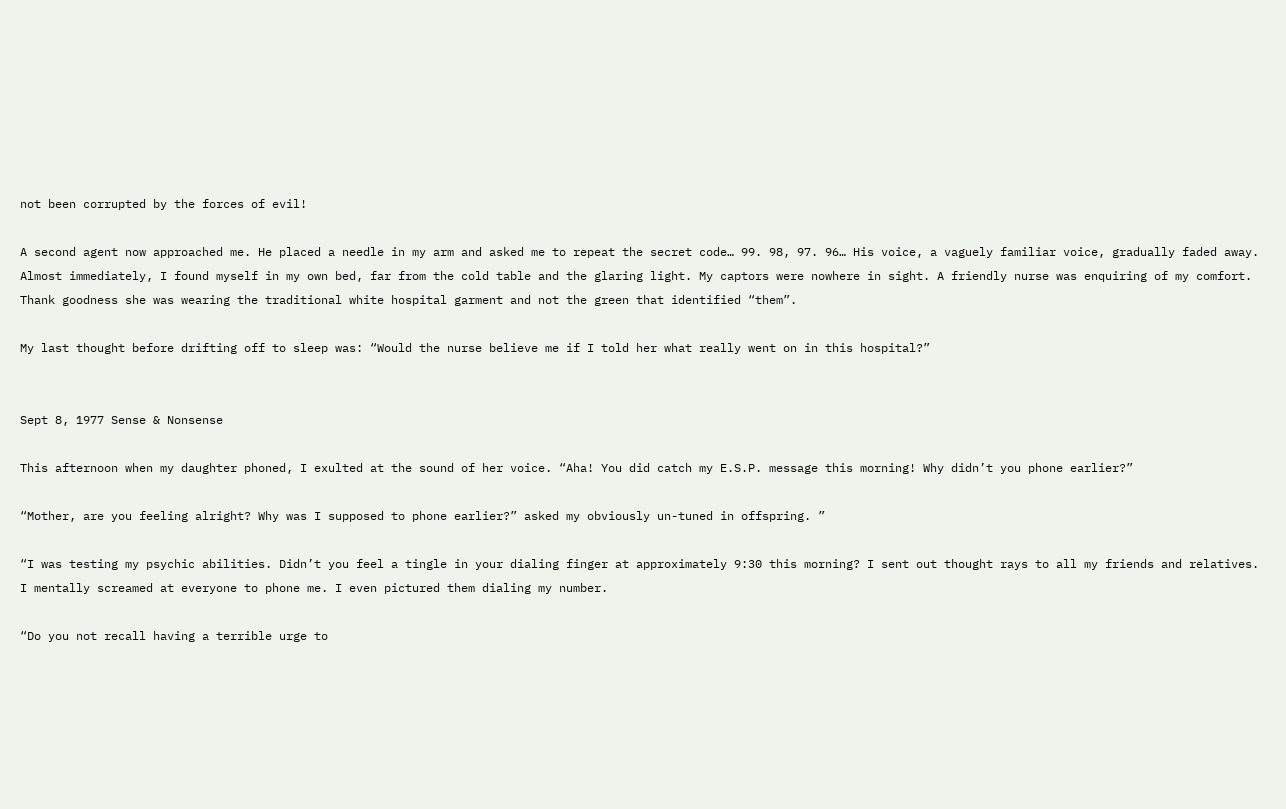not been corrupted by the forces of evil!

A second agent now approached me. He placed a needle in my arm and asked me to repeat the secret code… 99. 98, 97. 96… His voice, a vaguely familiar voice, gradually faded away. Almost immediately, I found myself in my own bed, far from the cold table and the glaring light. My captors were nowhere in sight. A friendly nurse was enquiring of my comfort. Thank goodness she was wearing the traditional white hospital garment and not the green that identified “them”.

My last thought before drifting off to sleep was: “Would the nurse believe me if I told her what really went on in this hospital?”


Sept 8, 1977 Sense & Nonsense

This afternoon when my daughter phoned, I exulted at the sound of her voice. “Aha! You did catch my E.S.P. message this morning! Why didn’t you phone earlier?”

“Mother, are you feeling alright? Why was I supposed to phone earlier?” asked my obviously un-tuned in offspring. ”

“I was testing my psychic abilities. Didn’t you feel a tingle in your dialing finger at approximately 9:30 this morning? I sent out thought rays to all my friends and relatives. I mentally screamed at everyone to phone me. I even pictured them dialing my number.

“Do you not recall having a terrible urge to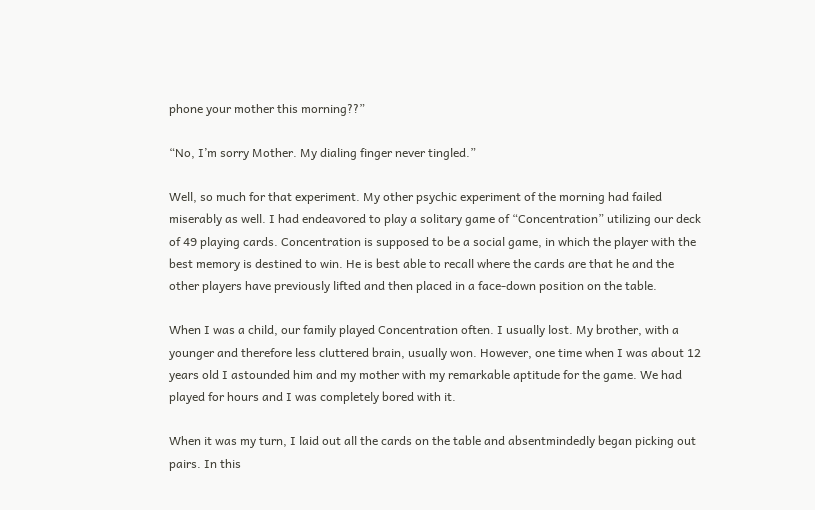phone your mother this morning??”

“No, I’m sorry Mother. My dialing finger never tingled.”

Well, so much for that experiment. My other psychic experiment of the morning had failed miserably as well. I had endeavored to play a solitary game of “Concentration” utilizing our deck of 49 playing cards. Concentration is supposed to be a social game, in which the player with the best memory is destined to win. He is best able to recall where the cards are that he and the other players have previously lifted and then placed in a face-down position on the table.

When I was a child, our family played Concentration often. I usually lost. My brother, with a younger and therefore less cluttered brain, usually won. However, one time when I was about 12 years old I astounded him and my mother with my remarkable aptitude for the game. We had played for hours and I was completely bored with it.

When it was my turn, I laid out all the cards on the table and absentmindedly began picking out pairs. In this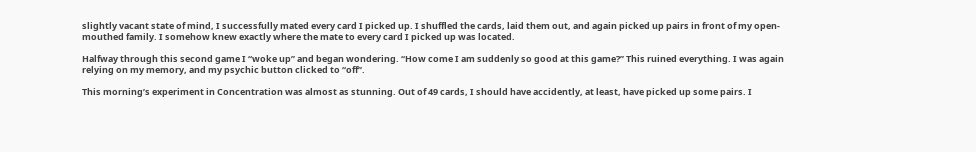slightly vacant state of mind, I successfully mated every card I picked up. I shuffled the cards, laid them out, and again picked up pairs in front of my open-mouthed family. I somehow knew exactly where the mate to every card I picked up was located.

Halfway through this second game I “woke up” and began wondering. “How come I am suddenly so good at this game?” This ruined everything. I was again relying on my memory, and my psychic button clicked to “off”.

This morning’s experiment in Concentration was almost as stunning. Out of 49 cards, I should have accidently, at least, have picked up some pairs. I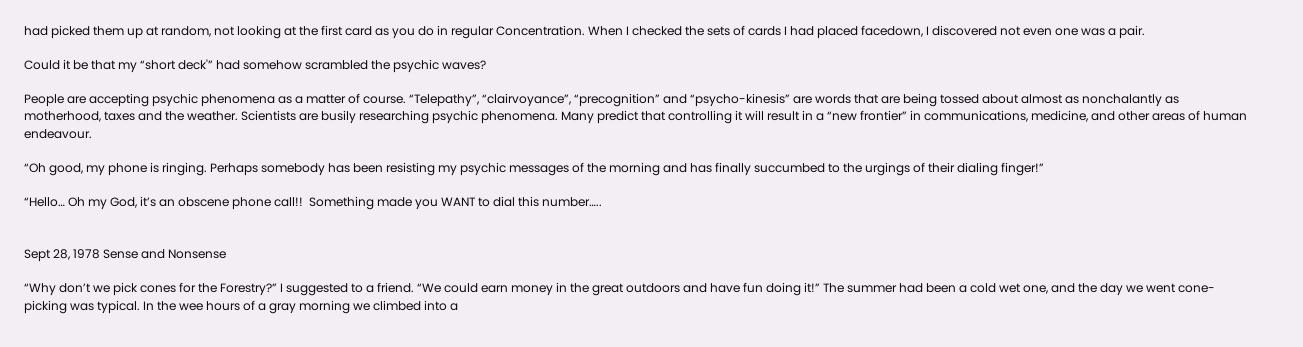had picked them up at random, not looking at the first card as you do in regular Concentration. When I checked the sets of cards I had placed facedown, I discovered not even one was a pair.

Could it be that my “short deck'” had somehow scrambled the psychic waves?

People are accepting psychic phenomena as a matter of course. “Telepathy”, “clairvoyance”, “precognition” and “psycho-kinesis” are words that are being tossed about almost as nonchalantly as motherhood, taxes and the weather. Scientists are busily researching psychic phenomena. Many predict that controlling it will result in a “new frontier” in communications, medicine, and other areas of human endeavour.

“Oh good, my phone is ringing. Perhaps somebody has been resisting my psychic messages of the morning and has finally succumbed to the urgings of their dialing finger!”

“Hello… Oh my God, it’s an obscene phone call!!  Something made you WANT to dial this number…..


Sept 28, 1978 Sense and Nonsense

“Why don’t we pick cones for the Forestry?” I suggested to a friend. “We could earn money in the great outdoors and have fun doing it!” The summer had been a cold wet one, and the day we went cone-picking was typical. In the wee hours of a gray morning we climbed into a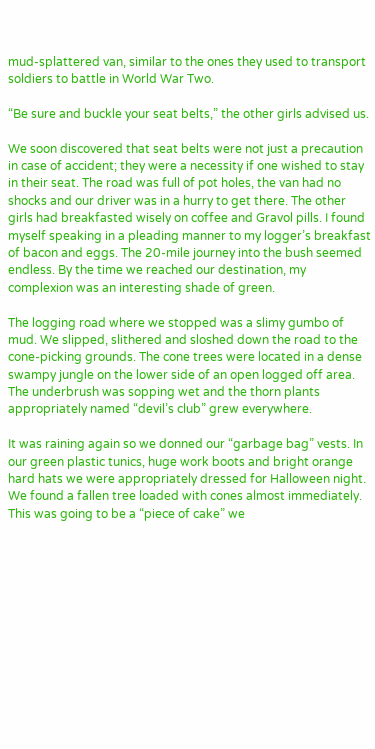mud-splattered van, similar to the ones they used to transport soldiers to battle in World War Two.

“Be sure and buckle your seat belts,” the other girls advised us.

We soon discovered that seat belts were not just a precaution in case of accident; they were a necessity if one wished to stay in their seat. The road was full of pot holes, the van had no shocks and our driver was in a hurry to get there. The other girls had breakfasted wisely on coffee and Gravol pills. I found myself speaking in a pleading manner to my logger’s breakfast of bacon and eggs. The 20-mile journey into the bush seemed endless. By the time we reached our destination, my complexion was an interesting shade of green.

The logging road where we stopped was a slimy gumbo of mud. We slipped, slithered and sloshed down the road to the cone-picking grounds. The cone trees were located in a dense swampy jungle on the lower side of an open logged off area. The underbrush was sopping wet and the thorn plants appropriately named “devil’s club” grew everywhere.

It was raining again so we donned our “garbage bag” vests. In our green plastic tunics, huge work boots and bright orange hard hats we were appropriately dressed for Halloween night. We found a fallen tree loaded with cones almost immediately. This was going to be a “piece of cake” we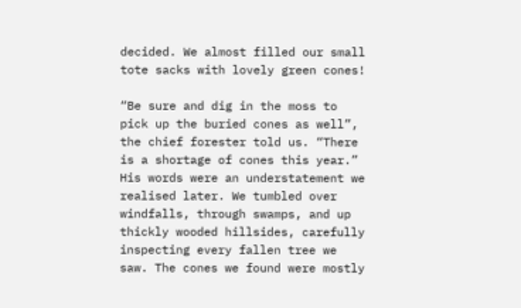decided. We almost filled our small tote sacks with lovely green cones!

“Be sure and dig in the moss to pick up the buried cones as well”, the chief forester told us. “There is a shortage of cones this year.” His words were an understatement we realised later. We tumbled over windfalls, through swamps, and up thickly wooded hillsides, carefully inspecting every fallen tree we saw. The cones we found were mostly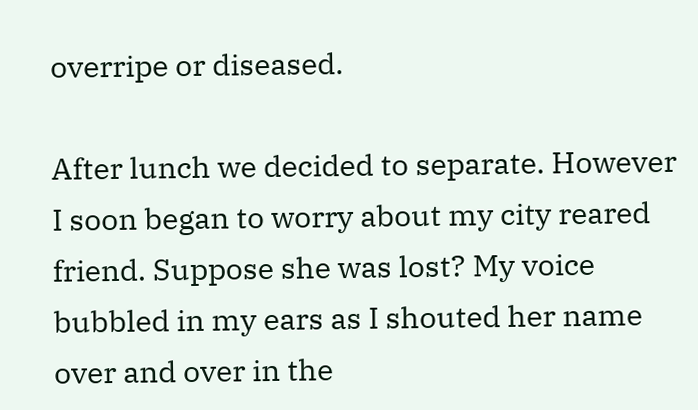overripe or diseased.

After lunch we decided to separate. However I soon began to worry about my city reared friend. Suppose she was lost? My voice bubbled in my ears as I shouted her name over and over in the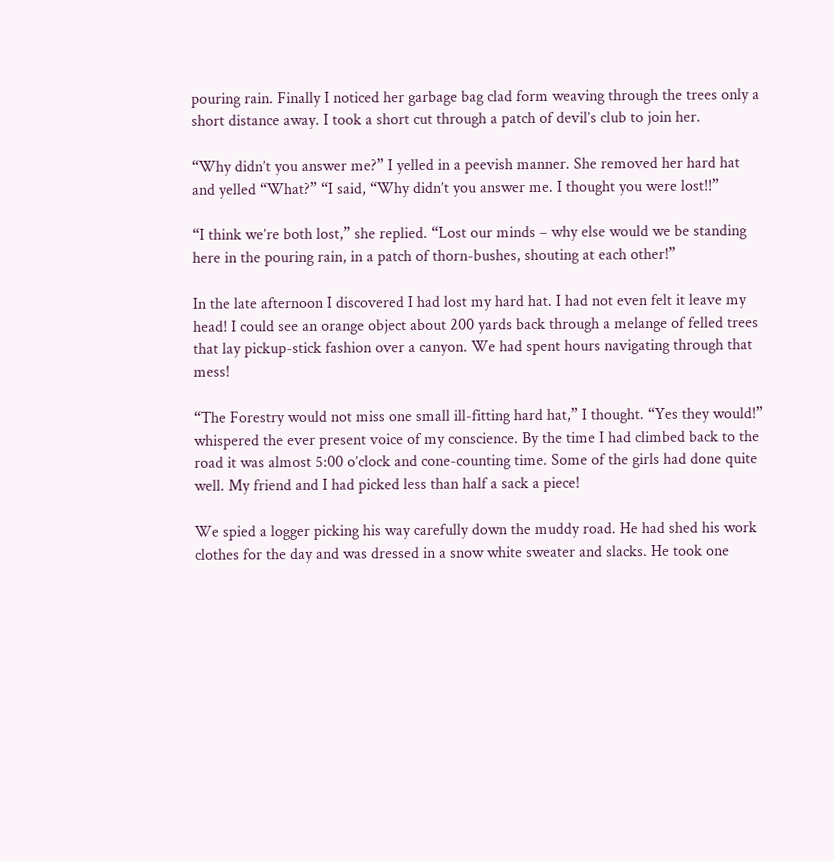pouring rain. Finally I noticed her garbage bag clad form weaving through the trees only a short distance away. I took a short cut through a patch of devil’s club to join her.

“Why didn’t you answer me?” I yelled in a peevish manner. She removed her hard hat and yelled “What?” “I said, “Why didn’t you answer me. I thought you were lost!!”

“I think we’re both lost,” she replied. “Lost our minds – why else would we be standing here in the pouring rain, in a patch of thorn-bushes, shouting at each other!”

In the late afternoon I discovered I had lost my hard hat. I had not even felt it leave my head! I could see an orange object about 200 yards back through a melange of felled trees that lay pickup-stick fashion over a canyon. We had spent hours navigating through that mess!

“The Forestry would not miss one small ill-fitting hard hat,” I thought. “Yes they would!” whispered the ever present voice of my conscience. By the time I had climbed back to the road it was almost 5:00 o’clock and cone-counting time. Some of the girls had done quite well. My friend and I had picked less than half a sack a piece!

We spied a logger picking his way carefully down the muddy road. He had shed his work clothes for the day and was dressed in a snow white sweater and slacks. He took one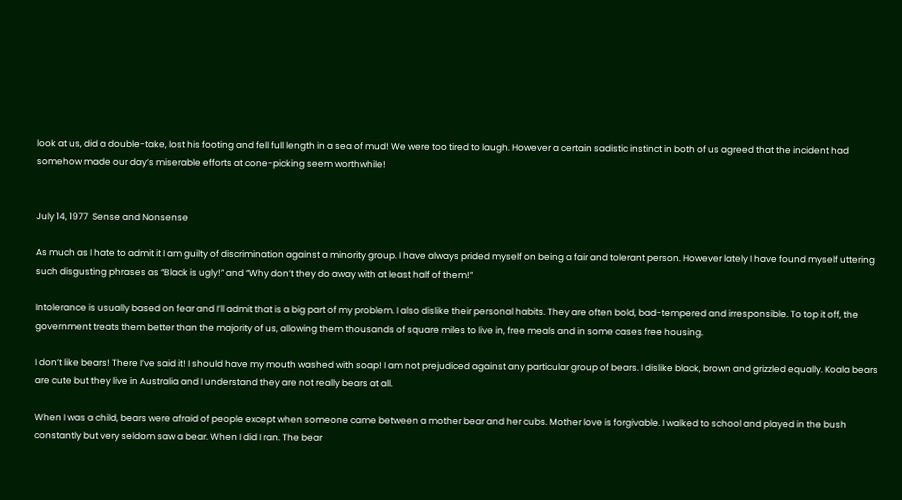look at us, did a double-take, lost his footing and fell full length in a sea of mud! We were too tired to laugh. However a certain sadistic instinct in both of us agreed that the incident had somehow made our day’s miserable efforts at cone-picking seem worthwhile!


July 14, 1977  Sense and Nonsense

As much as I hate to admit it I am guilty of discrimination against a minority group. I have always prided myself on being a fair and tolerant person. However lately I have found myself uttering such disgusting phrases as “Black is ugly!” and “Why don’t they do away with at least half of them!”

Intolerance is usually based on fear and I’ll admit that is a big part of my problem. I also dislike their personal habits. They are often bold, bad-tempered and irresponsible. To top it off, the government treats them better than the majority of us, allowing them thousands of square miles to live in, free meals and in some cases free housing.

I don’t like bears! There I’ve said it! I should have my mouth washed with soap! I am not prejudiced against any particular group of bears. I dislike black, brown and grizzled equally. Koala bears are cute but they live in Australia and I understand they are not really bears at all.

When I was a child, bears were afraid of people except when someone came between a mother bear and her cubs. Mother love is forgivable. I walked to school and played in the bush constantly but very seldom saw a bear. When I did I ran. The bear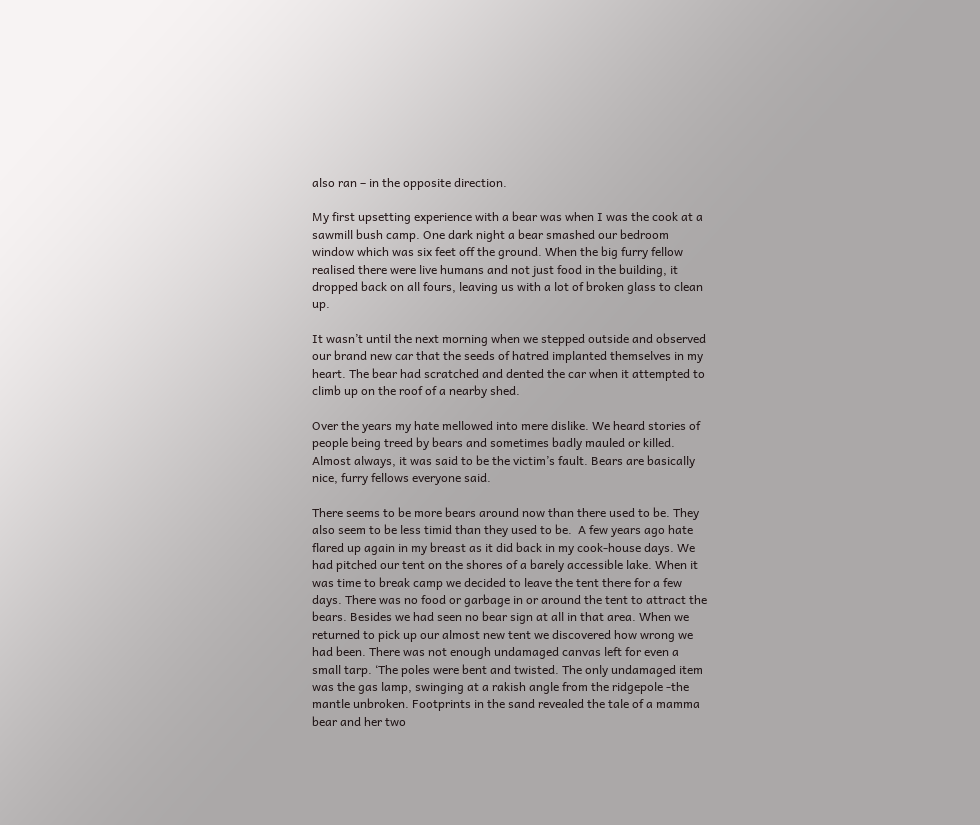also ran – in the opposite direction.

My first upsetting experience with a bear was when I was the cook at a sawmill bush camp. One dark night a bear smashed our bedroom window which was six feet off the ground. When the big furry fellow realised there were live humans and not just food in the building, it dropped back on all fours, leaving us with a lot of broken glass to clean up.

It wasn’t until the next morning when we stepped outside and observed our brand new car that the seeds of hatred implanted themselves in my heart. The bear had scratched and dented the car when it attempted to climb up on the roof of a nearby shed.

Over the years my hate mellowed into mere dislike. We heard stories of people being treed by bears and sometimes badly mauled or killed. Almost always, it was said to be the victim’s fault. Bears are basically nice, furry fellows everyone said.

There seems to be more bears around now than there used to be. They also seem to be less timid than they used to be.  A few years ago hate flared up again in my breast as it did back in my cook-house days. We had pitched our tent on the shores of a barely accessible lake. When it was time to break camp we decided to leave the tent there for a few days. There was no food or garbage in or around the tent to attract the bears. Besides we had seen no bear sign at all in that area. When we returned to pick up our almost new tent we discovered how wrong we had been. There was not enough undamaged canvas left for even a small tarp. ‘The poles were bent and twisted. The only undamaged item was the gas lamp, swinging at a rakish angle from the ridgepole -the mantle unbroken. Footprints in the sand revealed the tale of a mamma bear and her two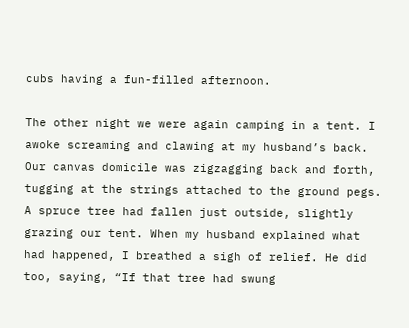cubs having a fun-filled afternoon.

The other night we were again camping in a tent. I awoke screaming and clawing at my husband’s back. Our canvas domicile was zigzagging back and forth, tugging at the strings attached to the ground pegs. A spruce tree had fallen just outside, slightly grazing our tent. When my husband explained what had happened, I breathed a sigh of relief. He did too, saying, “If that tree had swung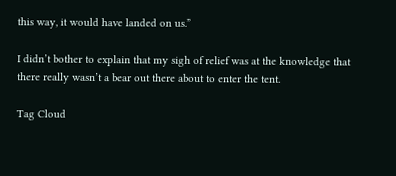this way, it would have landed on us.”

I didn’t bother to explain that my sigh of relief was at the knowledge that there really wasn’t a bear out there about to enter the tent.

Tag Cloud